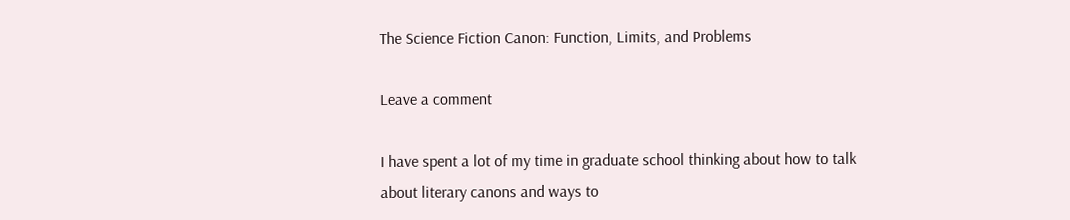The Science Fiction Canon: Function, Limits, and Problems

Leave a comment

I have spent a lot of my time in graduate school thinking about how to talk about literary canons and ways to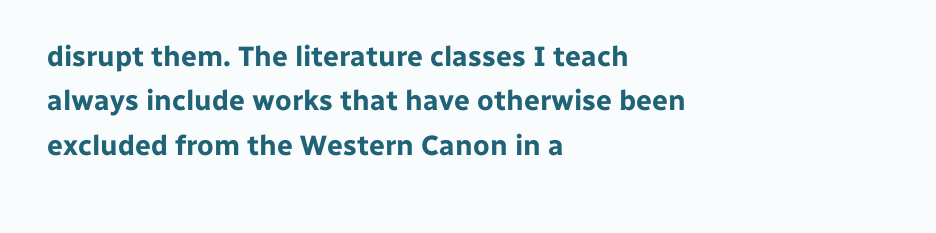disrupt them. The literature classes I teach always include works that have otherwise been excluded from the Western Canon in a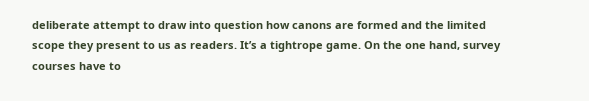deliberate attempt to draw into question how canons are formed and the limited scope they present to us as readers. It’s a tightrope game. On the one hand, survey courses have to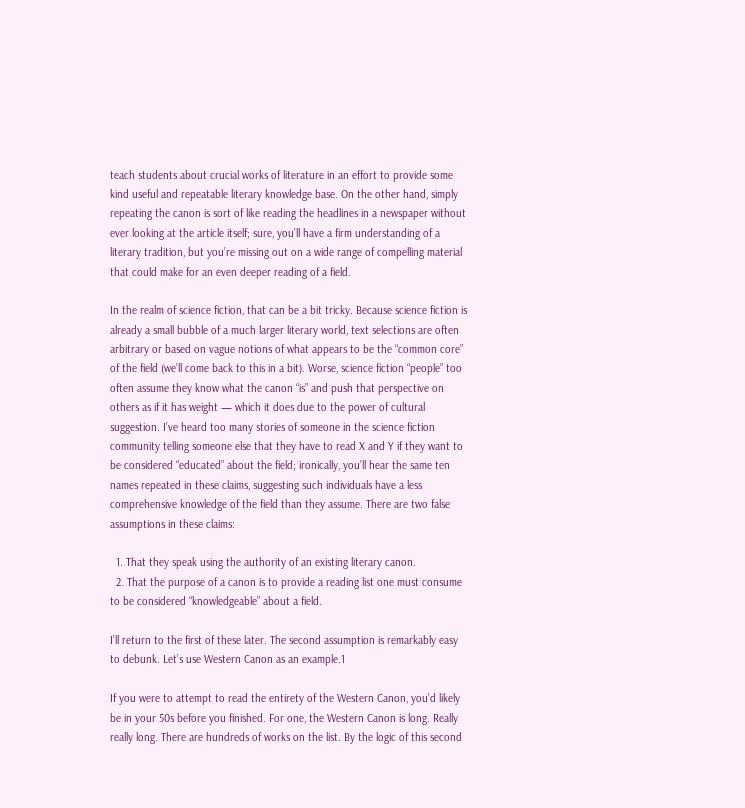teach students about crucial works of literature in an effort to provide some kind useful and repeatable literary knowledge base. On the other hand, simply repeating the canon is sort of like reading the headlines in a newspaper without ever looking at the article itself; sure, you’ll have a firm understanding of a literary tradition, but you’re missing out on a wide range of compelling material that could make for an even deeper reading of a field.

In the realm of science fiction, that can be a bit tricky. Because science fiction is already a small bubble of a much larger literary world, text selections are often arbitrary or based on vague notions of what appears to be the “common core” of the field (we’ll come back to this in a bit). Worse, science fiction “people” too often assume they know what the canon “is” and push that perspective on others as if it has weight — which it does due to the power of cultural suggestion. I’ve heard too many stories of someone in the science fiction community telling someone else that they have to read X and Y if they want to be considered “educated” about the field; ironically, you’ll hear the same ten names repeated in these claims, suggesting such individuals have a less comprehensive knowledge of the field than they assume. There are two false assumptions in these claims:

  1. That they speak using the authority of an existing literary canon.
  2. That the purpose of a canon is to provide a reading list one must consume to be considered “knowledgeable” about a field.

I’ll return to the first of these later. The second assumption is remarkably easy to debunk. Let’s use Western Canon as an example.1

If you were to attempt to read the entirety of the Western Canon, you’d likely be in your 50s before you finished. For one, the Western Canon is long. Really really long. There are hundreds of works on the list. By the logic of this second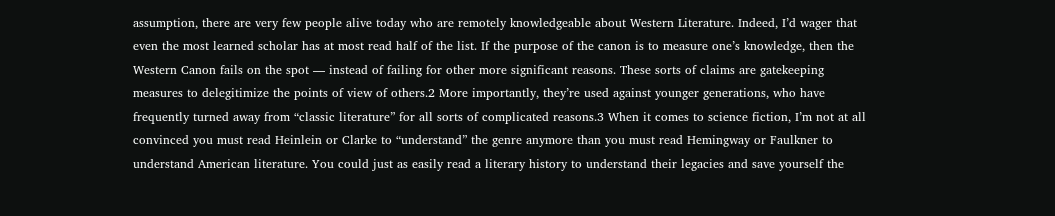assumption, there are very few people alive today who are remotely knowledgeable about Western Literature. Indeed, I’d wager that even the most learned scholar has at most read half of the list. If the purpose of the canon is to measure one’s knowledge, then the Western Canon fails on the spot — instead of failing for other more significant reasons. These sorts of claims are gatekeeping measures to delegitimize the points of view of others.2 More importantly, they’re used against younger generations, who have frequently turned away from “classic literature” for all sorts of complicated reasons.3 When it comes to science fiction, I’m not at all convinced you must read Heinlein or Clarke to “understand” the genre anymore than you must read Hemingway or Faulkner to understand American literature. You could just as easily read a literary history to understand their legacies and save yourself the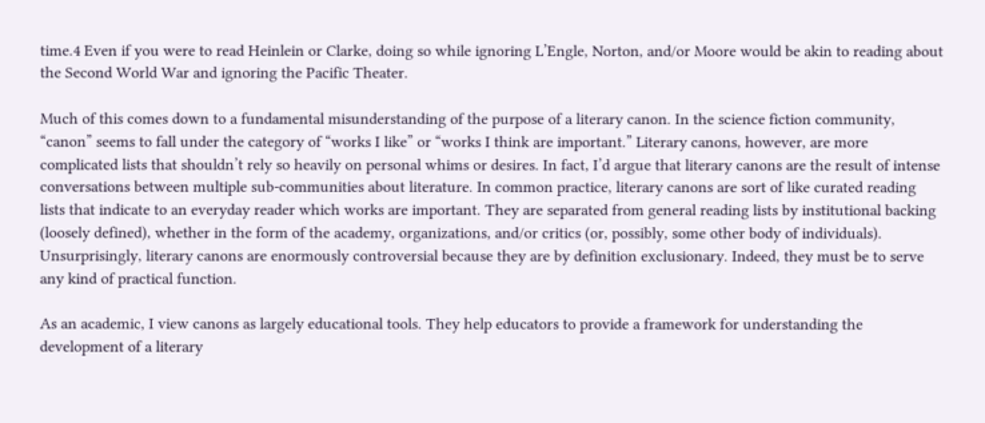time.4 Even if you were to read Heinlein or Clarke, doing so while ignoring L’Engle, Norton, and/or Moore would be akin to reading about the Second World War and ignoring the Pacific Theater.

Much of this comes down to a fundamental misunderstanding of the purpose of a literary canon. In the science fiction community, “canon” seems to fall under the category of “works I like” or “works I think are important.” Literary canons, however, are more complicated lists that shouldn’t rely so heavily on personal whims or desires. In fact, I’d argue that literary canons are the result of intense conversations between multiple sub-communities about literature. In common practice, literary canons are sort of like curated reading lists that indicate to an everyday reader which works are important. They are separated from general reading lists by institutional backing (loosely defined), whether in the form of the academy, organizations, and/or critics (or, possibly, some other body of individuals). Unsurprisingly, literary canons are enormously controversial because they are by definition exclusionary. Indeed, they must be to serve any kind of practical function.

As an academic, I view canons as largely educational tools. They help educators to provide a framework for understanding the development of a literary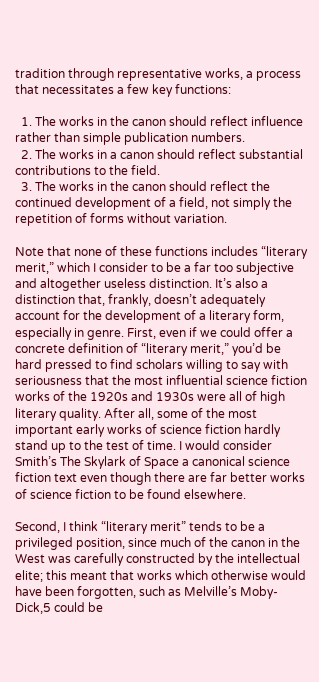tradition through representative works, a process that necessitates a few key functions:

  1. The works in the canon should reflect influence rather than simple publication numbers.
  2. The works in a canon should reflect substantial contributions to the field.
  3. The works in the canon should reflect the continued development of a field, not simply the repetition of forms without variation.

Note that none of these functions includes “literary merit,” which I consider to be a far too subjective and altogether useless distinction. It’s also a distinction that, frankly, doesn’t adequately account for the development of a literary form, especially in genre. First, even if we could offer a concrete definition of “literary merit,” you’d be hard pressed to find scholars willing to say with seriousness that the most influential science fiction works of the 1920s and 1930s were all of high literary quality. After all, some of the most important early works of science fiction hardly stand up to the test of time. I would consider Smith’s The Skylark of Space a canonical science fiction text even though there are far better works of science fiction to be found elsewhere.

Second, I think “literary merit” tends to be a privileged position, since much of the canon in the West was carefully constructed by the intellectual elite; this meant that works which otherwise would have been forgotten, such as Melville’s Moby-Dick,5 could be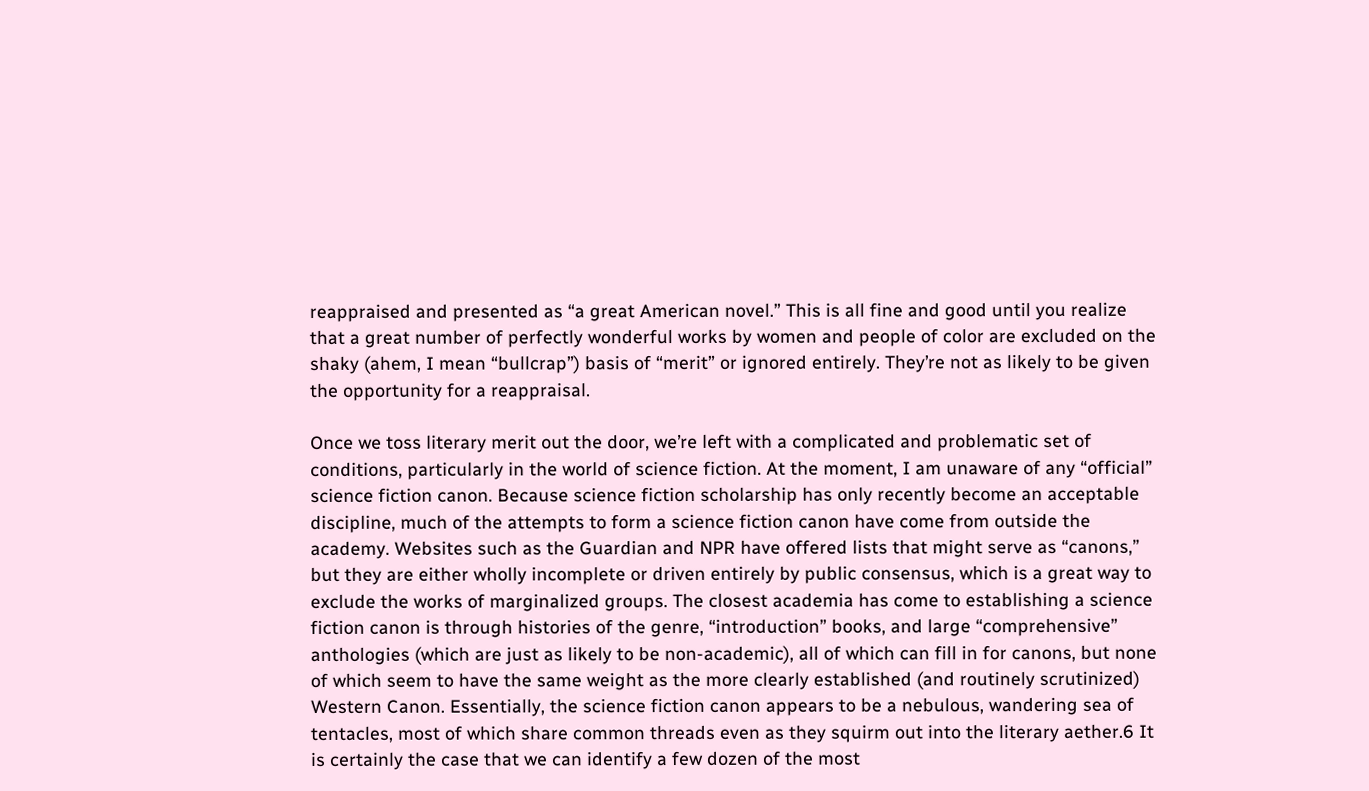reappraised and presented as “a great American novel.” This is all fine and good until you realize that a great number of perfectly wonderful works by women and people of color are excluded on the shaky (ahem, I mean “bullcrap”) basis of “merit” or ignored entirely. They’re not as likely to be given the opportunity for a reappraisal.

Once we toss literary merit out the door, we’re left with a complicated and problematic set of conditions, particularly in the world of science fiction. At the moment, I am unaware of any “official” science fiction canon. Because science fiction scholarship has only recently become an acceptable discipline, much of the attempts to form a science fiction canon have come from outside the academy. Websites such as the Guardian and NPR have offered lists that might serve as “canons,” but they are either wholly incomplete or driven entirely by public consensus, which is a great way to exclude the works of marginalized groups. The closest academia has come to establishing a science fiction canon is through histories of the genre, “introduction” books, and large “comprehensive” anthologies (which are just as likely to be non-academic), all of which can fill in for canons, but none of which seem to have the same weight as the more clearly established (and routinely scrutinized) Western Canon. Essentially, the science fiction canon appears to be a nebulous, wandering sea of tentacles, most of which share common threads even as they squirm out into the literary aether.6 It is certainly the case that we can identify a few dozen of the most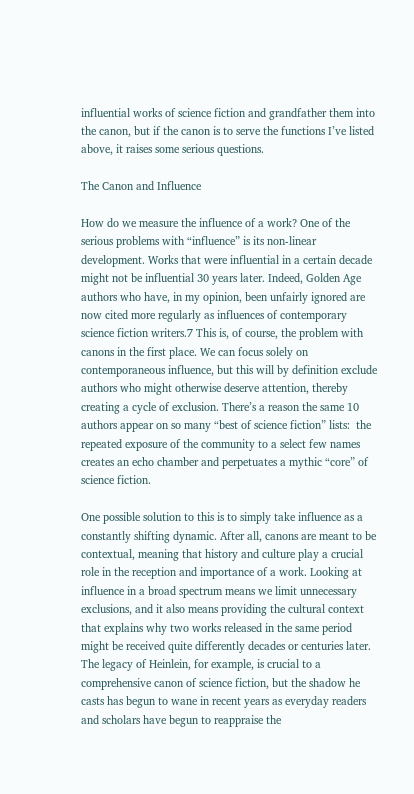influential works of science fiction and grandfather them into the canon, but if the canon is to serve the functions I’ve listed above, it raises some serious questions.

The Canon and Influence

How do we measure the influence of a work? One of the serious problems with “influence” is its non-linear development. Works that were influential in a certain decade might not be influential 30 years later. Indeed, Golden Age authors who have, in my opinion, been unfairly ignored are now cited more regularly as influences of contemporary science fiction writers.7 This is, of course, the problem with canons in the first place. We can focus solely on contemporaneous influence, but this will by definition exclude authors who might otherwise deserve attention, thereby creating a cycle of exclusion. There’s a reason the same 10 authors appear on so many “best of science fiction” lists:  the repeated exposure of the community to a select few names creates an echo chamber and perpetuates a mythic “core” of science fiction.

One possible solution to this is to simply take influence as a constantly shifting dynamic. After all, canons are meant to be contextual, meaning that history and culture play a crucial role in the reception and importance of a work. Looking at influence in a broad spectrum means we limit unnecessary exclusions, and it also means providing the cultural context that explains why two works released in the same period might be received quite differently decades or centuries later. The legacy of Heinlein, for example, is crucial to a comprehensive canon of science fiction, but the shadow he casts has begun to wane in recent years as everyday readers and scholars have begun to reappraise the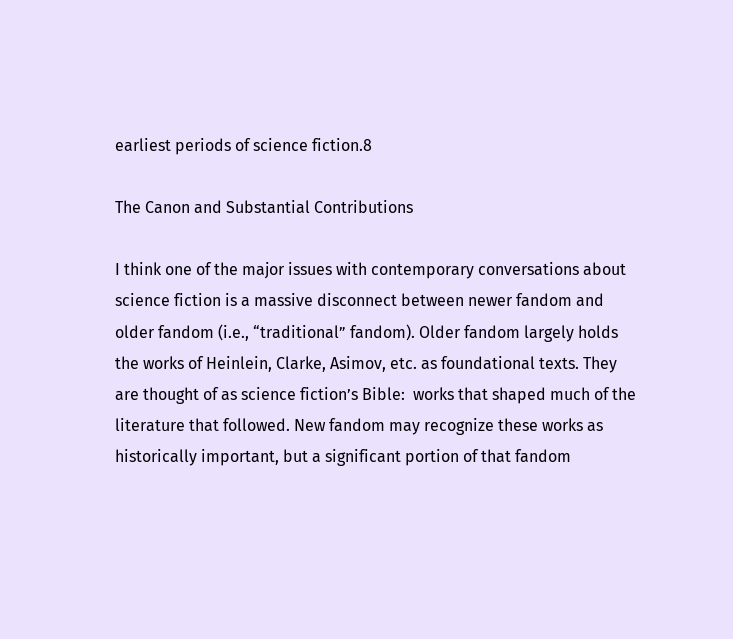earliest periods of science fiction.8

The Canon and Substantial Contributions

I think one of the major issues with contemporary conversations about science fiction is a massive disconnect between newer fandom and older fandom (i.e., “traditional” fandom). Older fandom largely holds the works of Heinlein, Clarke, Asimov, etc. as foundational texts. They are thought of as science fiction’s Bible:  works that shaped much of the literature that followed. New fandom may recognize these works as historically important, but a significant portion of that fandom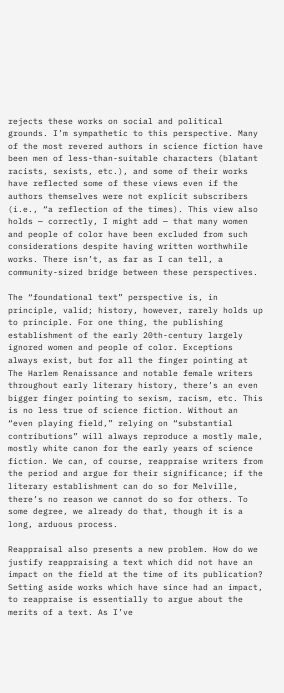rejects these works on social and political grounds. I’m sympathetic to this perspective. Many of the most revered authors in science fiction have been men of less-than-suitable characters (blatant racists, sexists, etc.), and some of their works have reflected some of these views even if the authors themselves were not explicit subscribers (i.e., “a reflection of the times). This view also holds — correctly, I might add — that many women and people of color have been excluded from such considerations despite having written worthwhile works. There isn’t, as far as I can tell, a community-sized bridge between these perspectives.

The “foundational text” perspective is, in principle, valid; history, however, rarely holds up to principle. For one thing, the publishing establishment of the early 20th-century largely ignored women and people of color. Exceptions always exist, but for all the finger pointing at The Harlem Renaissance and notable female writers throughout early literary history, there’s an even bigger finger pointing to sexism, racism, etc. This is no less true of science fiction. Without an “even playing field,” relying on “substantial contributions” will always reproduce a mostly male, mostly white canon for the early years of science fiction. We can, of course, reappraise writers from the period and argue for their significance; if the literary establishment can do so for Melville, there’s no reason we cannot do so for others. To some degree, we already do that, though it is a long, arduous process.

Reappraisal also presents a new problem. How do we justify reappraising a text which did not have an impact on the field at the time of its publication? Setting aside works which have since had an impact, to reappraise is essentially to argue about the merits of a text. As I’ve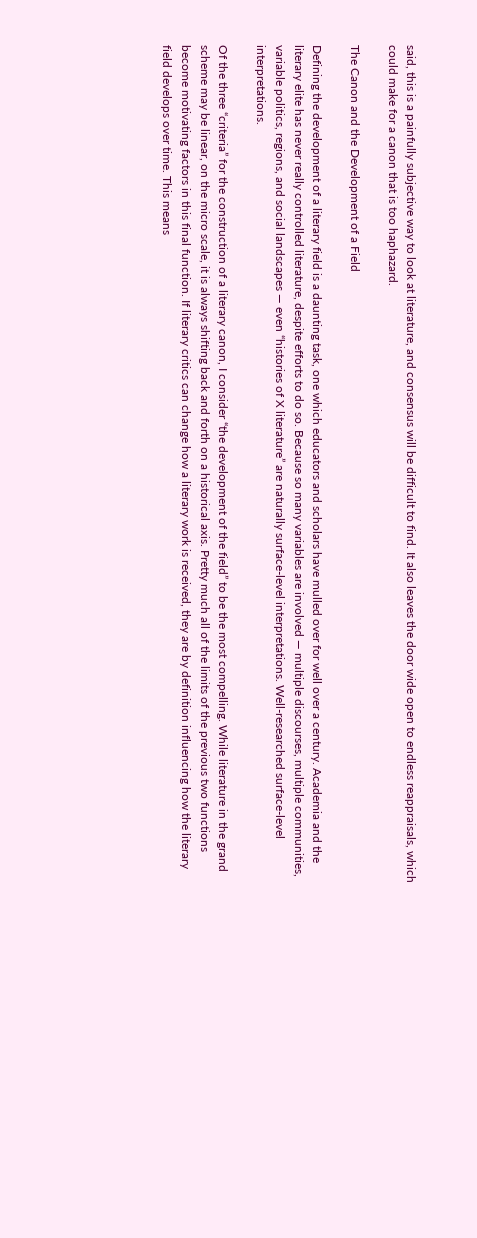said, this is a painfully subjective way to look at literature, and consensus will be difficult to find. It also leaves the door wide open to endless reappraisals, which could make for a canon that is too haphazard.

The Canon and the Development of a Field

Defining the development of a literary field is a daunting task, one which educators and scholars have mulled over for well over a century. Academia and the literary elite has never really controlled literature, despite efforts to do so. Because so many variables are involved — multiple discourses, multiple communities, variable politics, regions, and social landscapes — even “histories of X literature” are naturally surface-level interpretations. Well-researched surface-level interpretations.

Of the three “criteria” for the construction of a literary canon, I consider “the development of the field” to be the most compelling. While literature in the grand scheme may be linear, on the micro scale, it is always shifting back and forth on a historical axis. Pretty much all of the limits of the previous two functions become motivating factors in this final function. If literary critics can change how a literary work is received, they are by definition influencing how the literary field develops over time. This means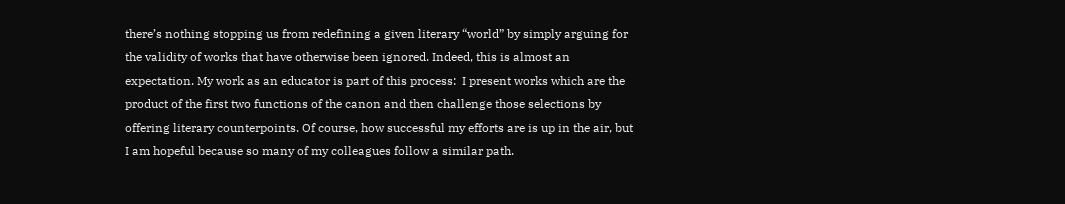there’s nothing stopping us from redefining a given literary “world” by simply arguing for the validity of works that have otherwise been ignored. Indeed, this is almost an expectation. My work as an educator is part of this process:  I present works which are the product of the first two functions of the canon and then challenge those selections by offering literary counterpoints. Of course, how successful my efforts are is up in the air, but I am hopeful because so many of my colleagues follow a similar path.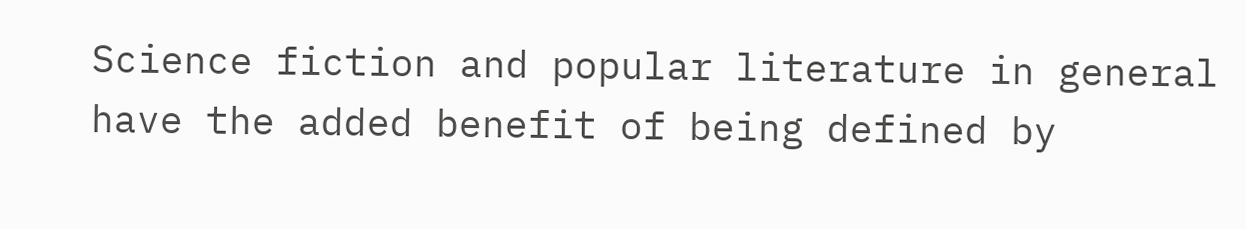Science fiction and popular literature in general have the added benefit of being defined by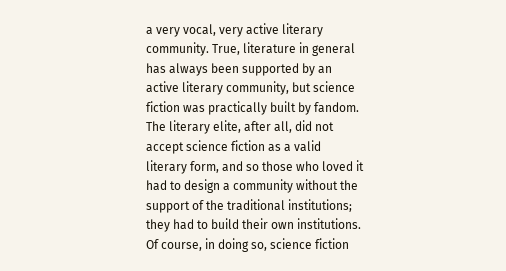a very vocal, very active literary community. True, literature in general has always been supported by an active literary community, but science fiction was practically built by fandom. The literary elite, after all, did not accept science fiction as a valid literary form, and so those who loved it had to design a community without the support of the traditional institutions; they had to build their own institutions. Of course, in doing so, science fiction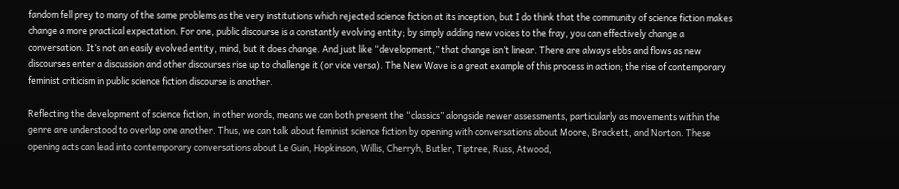fandom fell prey to many of the same problems as the very institutions which rejected science fiction at its inception, but I do think that the community of science fiction makes change a more practical expectation. For one, public discourse is a constantly evolving entity; by simply adding new voices to the fray, you can effectively change a conversation. It’s not an easily evolved entity, mind, but it does change. And just like “development,” that change isn’t linear. There are always ebbs and flows as new discourses enter a discussion and other discourses rise up to challenge it (or vice versa). The New Wave is a great example of this process in action; the rise of contemporary feminist criticism in public science fiction discourse is another.

Reflecting the development of science fiction, in other words, means we can both present the “classics” alongside newer assessments, particularly as movements within the genre are understood to overlap one another. Thus, we can talk about feminist science fiction by opening with conversations about Moore, Brackett, and Norton. These opening acts can lead into contemporary conversations about Le Guin, Hopkinson, Willis, Cherryh, Butler, Tiptree, Russ, Atwood,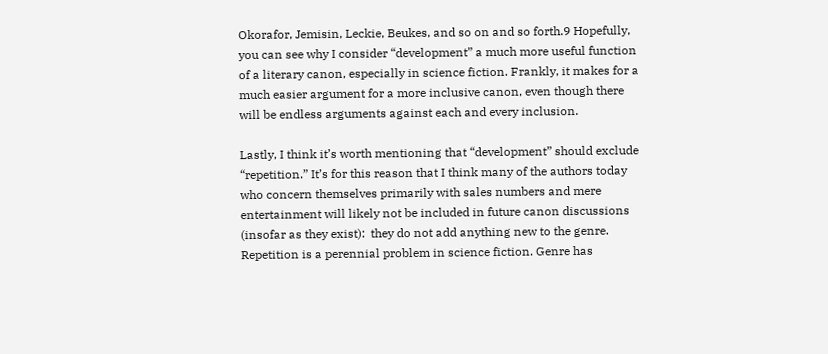Okorafor, Jemisin, Leckie, Beukes, and so on and so forth.9 Hopefully, you can see why I consider “development” a much more useful function of a literary canon, especially in science fiction. Frankly, it makes for a much easier argument for a more inclusive canon, even though there will be endless arguments against each and every inclusion.

Lastly, I think it’s worth mentioning that “development” should exclude “repetition.” It’s for this reason that I think many of the authors today who concern themselves primarily with sales numbers and mere entertainment will likely not be included in future canon discussions (insofar as they exist):  they do not add anything new to the genre. Repetition is a perennial problem in science fiction. Genre has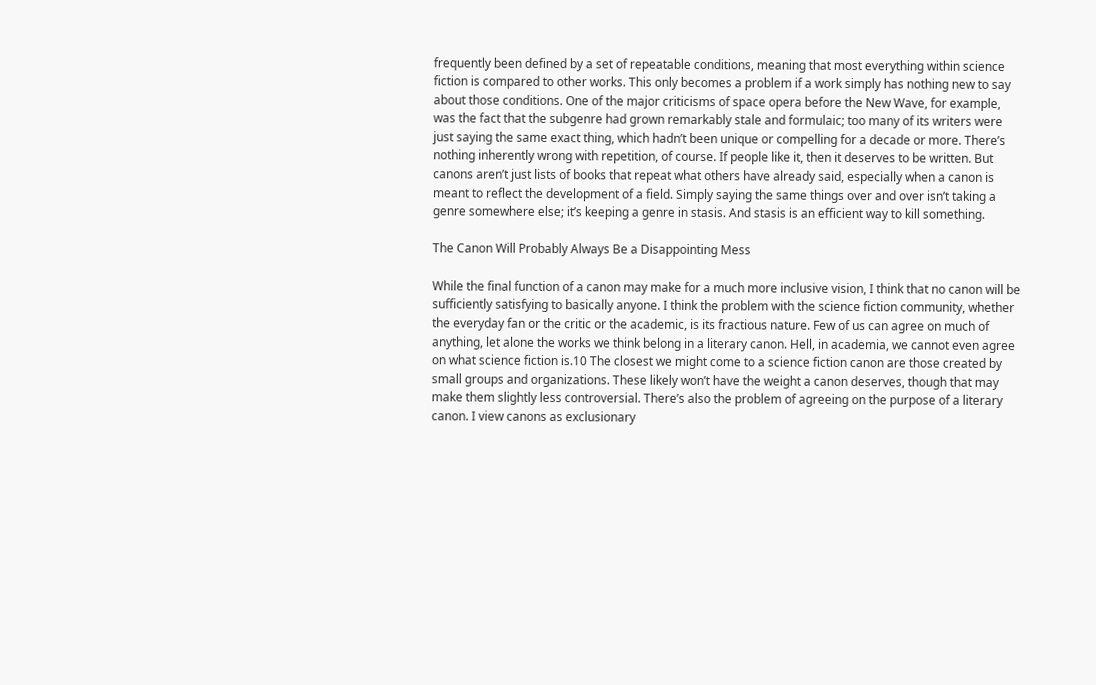frequently been defined by a set of repeatable conditions, meaning that most everything within science fiction is compared to other works. This only becomes a problem if a work simply has nothing new to say about those conditions. One of the major criticisms of space opera before the New Wave, for example, was the fact that the subgenre had grown remarkably stale and formulaic; too many of its writers were just saying the same exact thing, which hadn’t been unique or compelling for a decade or more. There’s nothing inherently wrong with repetition, of course. If people like it, then it deserves to be written. But canons aren’t just lists of books that repeat what others have already said, especially when a canon is meant to reflect the development of a field. Simply saying the same things over and over isn’t taking a genre somewhere else; it’s keeping a genre in stasis. And stasis is an efficient way to kill something.

The Canon Will Probably Always Be a Disappointing Mess

While the final function of a canon may make for a much more inclusive vision, I think that no canon will be sufficiently satisfying to basically anyone. I think the problem with the science fiction community, whether the everyday fan or the critic or the academic, is its fractious nature. Few of us can agree on much of anything, let alone the works we think belong in a literary canon. Hell, in academia, we cannot even agree on what science fiction is.10 The closest we might come to a science fiction canon are those created by small groups and organizations. These likely won’t have the weight a canon deserves, though that may make them slightly less controversial. There’s also the problem of agreeing on the purpose of a literary canon. I view canons as exclusionary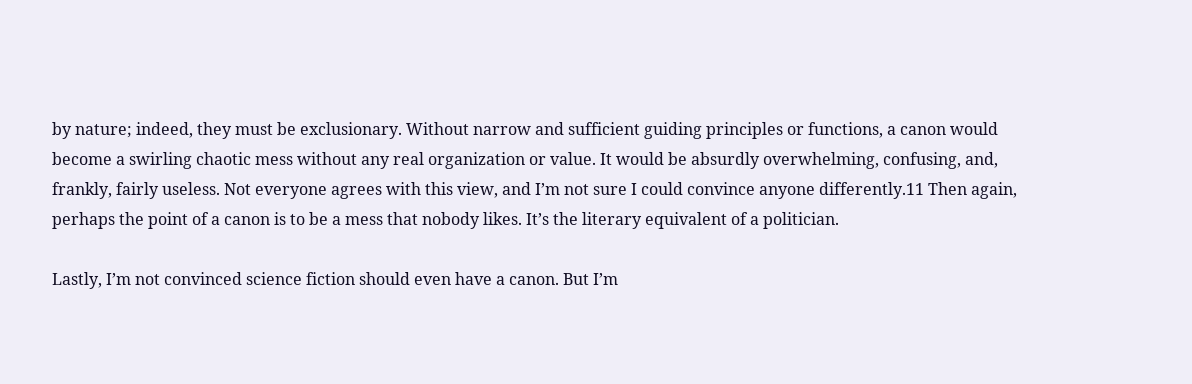by nature; indeed, they must be exclusionary. Without narrow and sufficient guiding principles or functions, a canon would become a swirling chaotic mess without any real organization or value. It would be absurdly overwhelming, confusing, and, frankly, fairly useless. Not everyone agrees with this view, and I’m not sure I could convince anyone differently.11 Then again, perhaps the point of a canon is to be a mess that nobody likes. It’s the literary equivalent of a politician.

Lastly, I’m not convinced science fiction should even have a canon. But I’m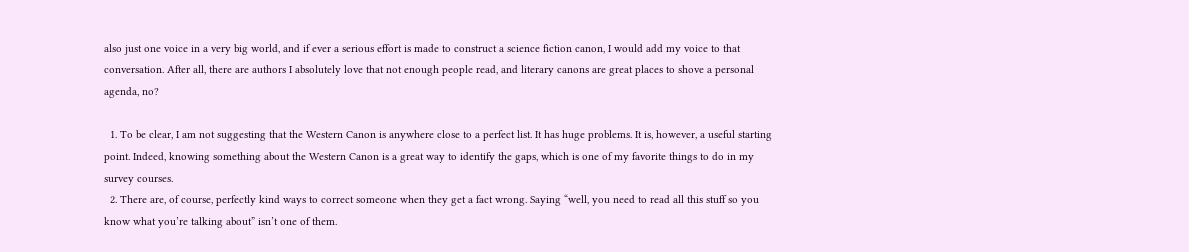also just one voice in a very big world, and if ever a serious effort is made to construct a science fiction canon, I would add my voice to that conversation. After all, there are authors I absolutely love that not enough people read, and literary canons are great places to shove a personal agenda, no?

  1. To be clear, I am not suggesting that the Western Canon is anywhere close to a perfect list. It has huge problems. It is, however, a useful starting point. Indeed, knowing something about the Western Canon is a great way to identify the gaps, which is one of my favorite things to do in my survey courses.
  2. There are, of course, perfectly kind ways to correct someone when they get a fact wrong. Saying “well, you need to read all this stuff so you know what you’re talking about” isn’t one of them.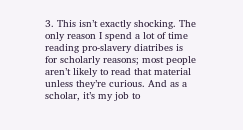3. This isn’t exactly shocking. The only reason I spend a lot of time reading pro-slavery diatribes is for scholarly reasons; most people aren’t likely to read that material unless they’re curious. And as a scholar, it’s my job to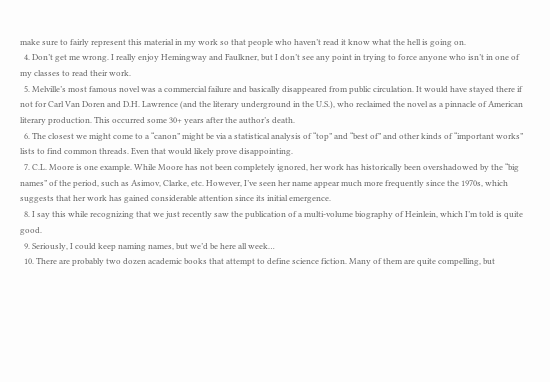make sure to fairly represent this material in my work so that people who haven’t read it know what the hell is going on.
  4. Don’t get me wrong. I really enjoy Hemingway and Faulkner, but I don’t see any point in trying to force anyone who isn’t in one of my classes to read their work.
  5. Melville’s most famous novel was a commercial failure and basically disappeared from public circulation. It would have stayed there if not for Carl Van Doren and D.H. Lawrence (and the literary underground in the U.S.), who reclaimed the novel as a pinnacle of American literary production. This occurred some 30+ years after the author’s death.
  6. The closest we might come to a “canon” might be via a statistical analysis of “top” and “best of” and other kinds of “important works” lists to find common threads. Even that would likely prove disappointing.
  7. C.L. Moore is one example. While Moore has not been completely ignored, her work has historically been overshadowed by the “big names” of the period, such as Asimov, Clarke, etc. However, I’ve seen her name appear much more frequently since the 1970s, which suggests that her work has gained considerable attention since its initial emergence.
  8. I say this while recognizing that we just recently saw the publication of a multi-volume biography of Heinlein, which I’m told is quite good.
  9. Seriously, I could keep naming names, but we’d be here all week…
  10. There are probably two dozen academic books that attempt to define science fiction. Many of them are quite compelling, but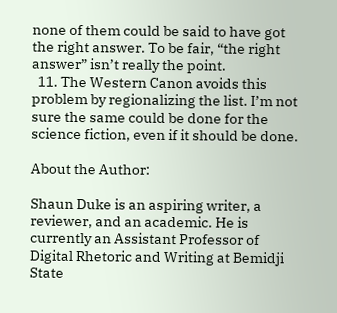none of them could be said to have got the right answer. To be fair, “the right answer” isn’t really the point.
  11. The Western Canon avoids this problem by regionalizing the list. I’m not sure the same could be done for the science fiction, even if it should be done.

About the Author:

Shaun Duke is an aspiring writer, a reviewer, and an academic. He is currently an Assistant Professor of Digital Rhetoric and Writing at Bemidji State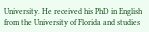University. He received his PhD in English from the University of Florida and studies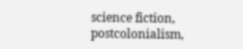science fiction, postcolonialism,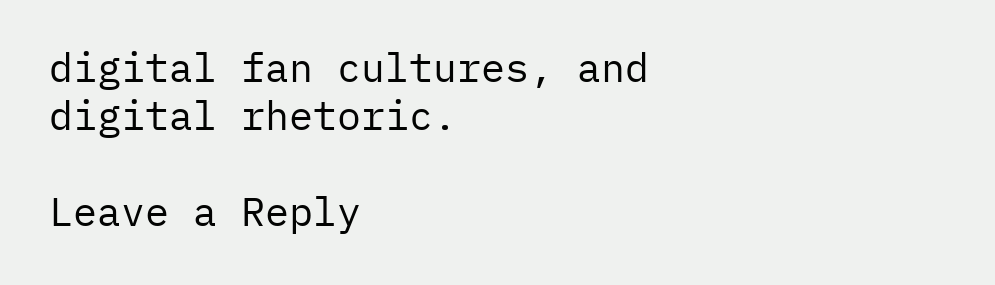digital fan cultures, and digital rhetoric.

Leave a Reply